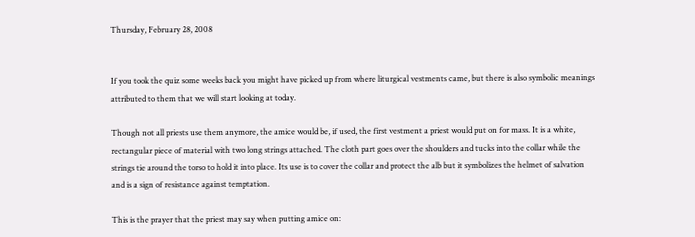Thursday, February 28, 2008


If you took the quiz some weeks back you might have picked up from where liturgical vestments came, but there is also symbolic meanings attributed to them that we will start looking at today.

Though not all priests use them anymore, the amice would be, if used, the first vestment a priest would put on for mass. It is a white, rectangular piece of material with two long strings attached. The cloth part goes over the shoulders and tucks into the collar while the strings tie around the torso to hold it into place. Its use is to cover the collar and protect the alb but it symbolizes the helmet of salvation and is a sign of resistance against temptation.

This is the prayer that the priest may say when putting amice on: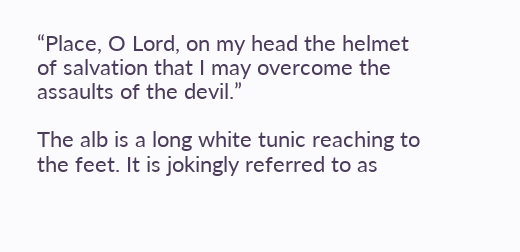“Place, O Lord, on my head the helmet of salvation that I may overcome the assaults of the devil.”

The alb is a long white tunic reaching to the feet. It is jokingly referred to as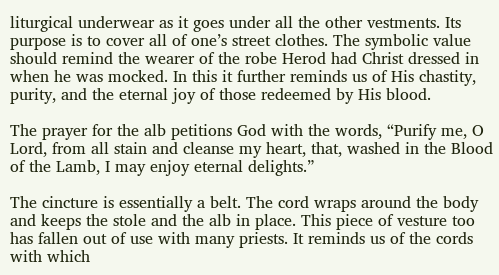liturgical underwear as it goes under all the other vestments. Its purpose is to cover all of one’s street clothes. The symbolic value should remind the wearer of the robe Herod had Christ dressed in when he was mocked. In this it further reminds us of His chastity, purity, and the eternal joy of those redeemed by His blood.

The prayer for the alb petitions God with the words, “Purify me, O Lord, from all stain and cleanse my heart, that, washed in the Blood of the Lamb, I may enjoy eternal delights.”

The cincture is essentially a belt. The cord wraps around the body and keeps the stole and the alb in place. This piece of vesture too has fallen out of use with many priests. It reminds us of the cords with which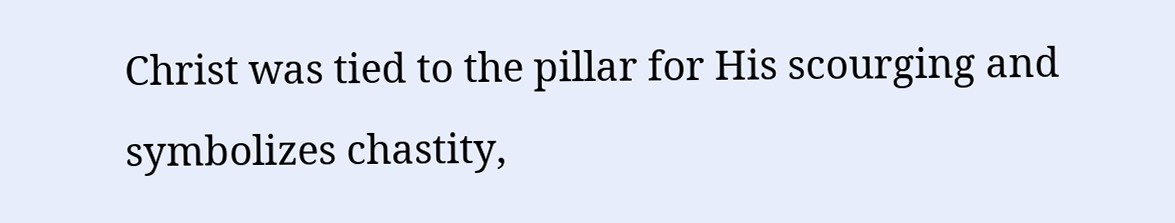Christ was tied to the pillar for His scourging and symbolizes chastity,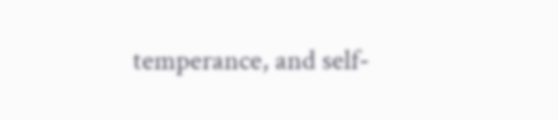temperance, and self-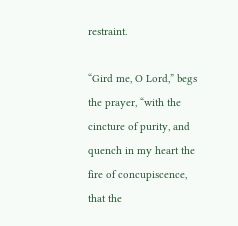restraint.

“Gird me, O Lord,” begs the prayer, “with the cincture of purity, and quench in my heart the fire of concupiscence, that the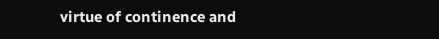virtue of continence and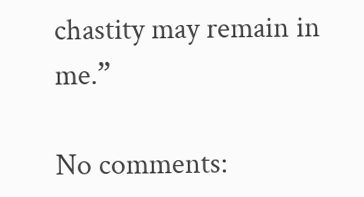chastity may remain in me.”

No comments: